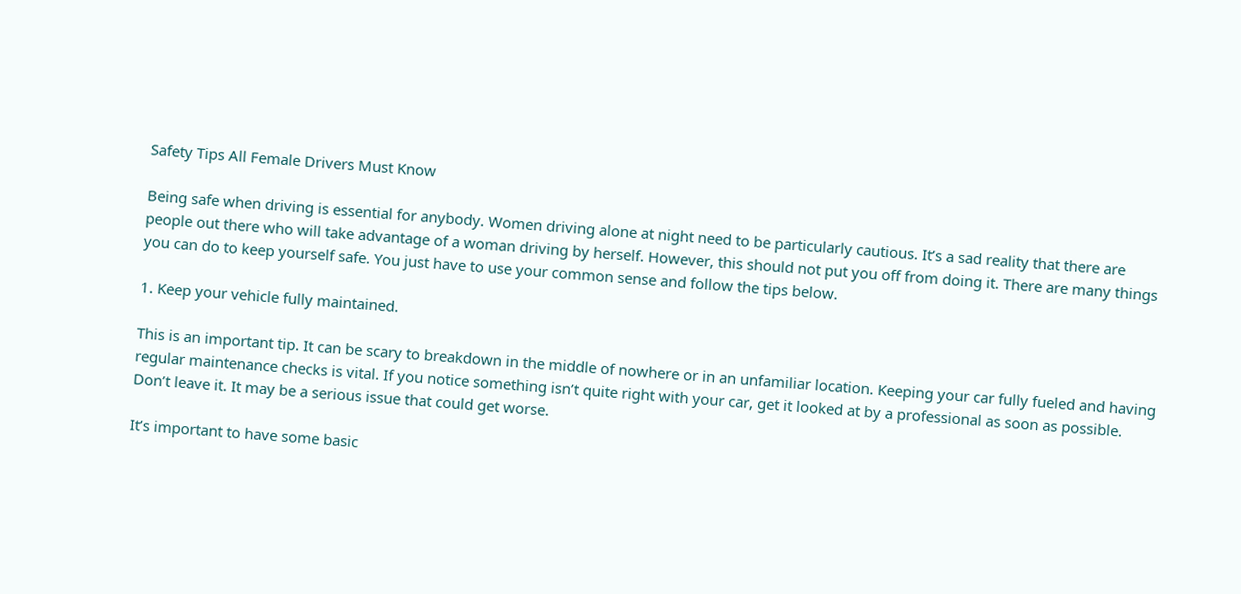Safety Tips All Female Drivers Must Know

Being safe when driving is essential for anybody. Women driving alone at night need to be particularly cautious. It’s a sad reality that there are people out there who will take advantage of a woman driving by herself. However, this should not put you off from doing it. There are many things you can do to keep yourself safe. You just have to use your common sense and follow the tips below.

1. Keep your vehicle fully maintained.

This is an important tip. It can be scary to breakdown in the middle of nowhere or in an unfamiliar location. Keeping your car fully fueled and having regular maintenance checks is vital. If you notice something isn’t quite right with your car, get it looked at by a professional as soon as possible. Don’t leave it. It may be a serious issue that could get worse.

It’s important to have some basic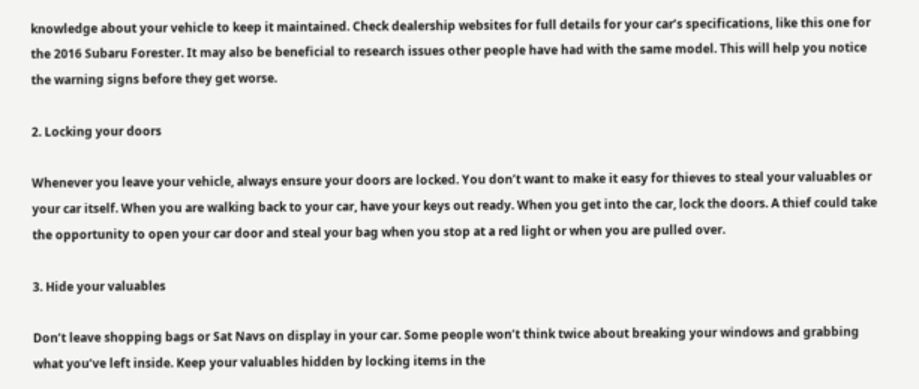knowledge about your vehicle to keep it maintained. Check dealership websites for full details for your car’s specifications, like this one for the 2016 Subaru Forester. It may also be beneficial to research issues other people have had with the same model. This will help you notice the warning signs before they get worse.

2. Locking your doors

Whenever you leave your vehicle, always ensure your doors are locked. You don’t want to make it easy for thieves to steal your valuables or your car itself. When you are walking back to your car, have your keys out ready. When you get into the car, lock the doors. A thief could take the opportunity to open your car door and steal your bag when you stop at a red light or when you are pulled over.

3. Hide your valuables

Don’t leave shopping bags or Sat Navs on display in your car. Some people won’t think twice about breaking your windows and grabbing what you’ve left inside. Keep your valuables hidden by locking items in the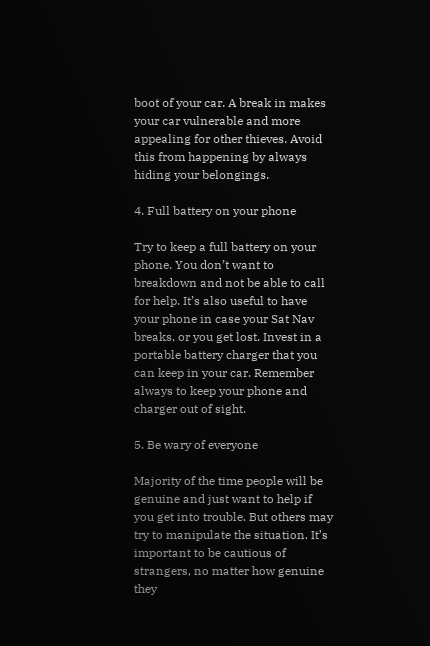boot of your car. A break in makes your car vulnerable and more appealing for other thieves. Avoid this from happening by always hiding your belongings.

4. Full battery on your phone

Try to keep a full battery on your phone. You don’t want to breakdown and not be able to call for help. It’s also useful to have your phone in case your Sat Nav breaks, or you get lost. Invest in a portable battery charger that you can keep in your car. Remember always to keep your phone and charger out of sight.

5. Be wary of everyone

Majority of the time people will be genuine and just want to help if you get into trouble. But others may try to manipulate the situation. It’s important to be cautious of strangers, no matter how genuine they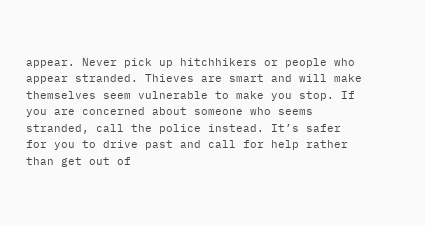appear. Never pick up hitchhikers or people who appear stranded. Thieves are smart and will make themselves seem vulnerable to make you stop. If you are concerned about someone who seems stranded, call the police instead. It’s safer for you to drive past and call for help rather than get out of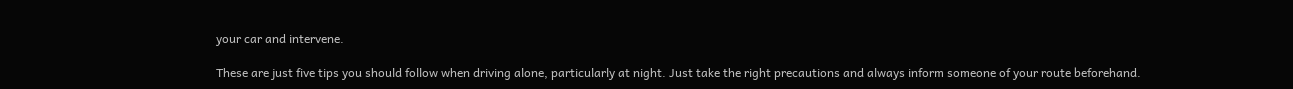your car and intervene.

These are just five tips you should follow when driving alone, particularly at night. Just take the right precautions and always inform someone of your route beforehand.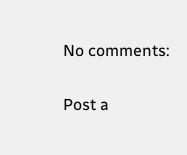No comments:

Post a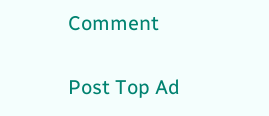Comment

Post Top Ad